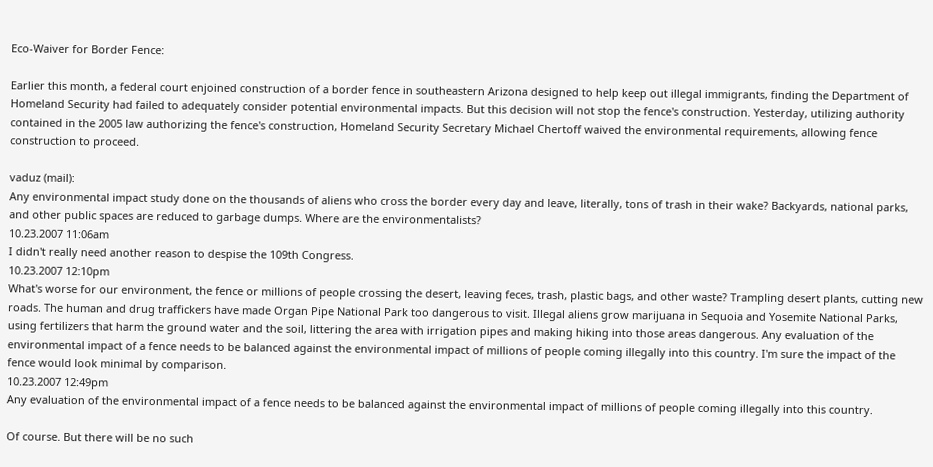Eco-Waiver for Border Fence:

Earlier this month, a federal court enjoined construction of a border fence in southeastern Arizona designed to help keep out illegal immigrants, finding the Department of Homeland Security had failed to adequately consider potential environmental impacts. But this decision will not stop the fence's construction. Yesterday, utilizing authority contained in the 2005 law authorizing the fence's construction, Homeland Security Secretary Michael Chertoff waived the environmental requirements, allowing fence construction to proceed.

vaduz (mail):
Any environmental impact study done on the thousands of aliens who cross the border every day and leave, literally, tons of trash in their wake? Backyards, national parks, and other public spaces are reduced to garbage dumps. Where are the environmentalists?
10.23.2007 11:06am
I didn't really need another reason to despise the 109th Congress.
10.23.2007 12:10pm
What's worse for our environment, the fence or millions of people crossing the desert, leaving feces, trash, plastic bags, and other waste? Trampling desert plants, cutting new roads. The human and drug traffickers have made Organ Pipe National Park too dangerous to visit. Illegal aliens grow marijuana in Sequoia and Yosemite National Parks, using fertilizers that harm the ground water and the soil, littering the area with irrigation pipes and making hiking into those areas dangerous. Any evaluation of the environmental impact of a fence needs to be balanced against the environmental impact of millions of people coming illegally into this country. I'm sure the impact of the fence would look minimal by comparison.
10.23.2007 12:49pm
Any evaluation of the environmental impact of a fence needs to be balanced against the environmental impact of millions of people coming illegally into this country.

Of course. But there will be no such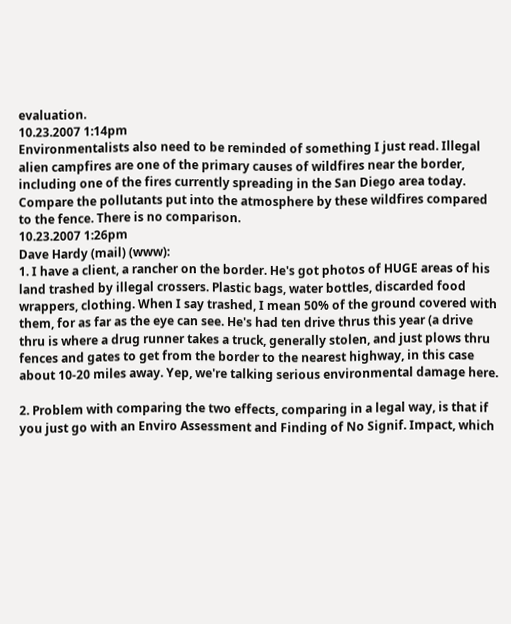evaluation.
10.23.2007 1:14pm
Environmentalists also need to be reminded of something I just read. Illegal alien campfires are one of the primary causes of wildfires near the border, including one of the fires currently spreading in the San Diego area today. Compare the pollutants put into the atmosphere by these wildfires compared to the fence. There is no comparison.
10.23.2007 1:26pm
Dave Hardy (mail) (www):
1. I have a client, a rancher on the border. He's got photos of HUGE areas of his land trashed by illegal crossers. Plastic bags, water bottles, discarded food wrappers, clothing. When I say trashed, I mean 50% of the ground covered with them, for as far as the eye can see. He's had ten drive thrus this year (a drive thru is where a drug runner takes a truck, generally stolen, and just plows thru fences and gates to get from the border to the nearest highway, in this case about 10-20 miles away. Yep, we're talking serious environmental damage here.

2. Problem with comparing the two effects, comparing in a legal way, is that if you just go with an Enviro Assessment and Finding of No Signif. Impact, which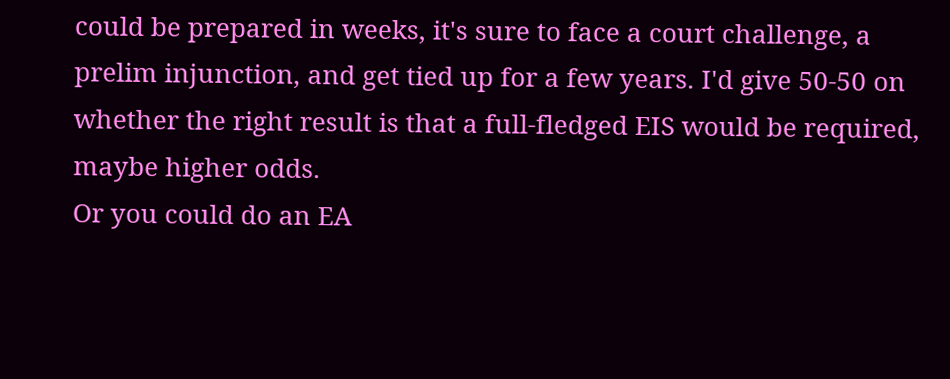could be prepared in weeks, it's sure to face a court challenge, a prelim injunction, and get tied up for a few years. I'd give 50-50 on whether the right result is that a full-fledged EIS would be required, maybe higher odds.
Or you could do an EA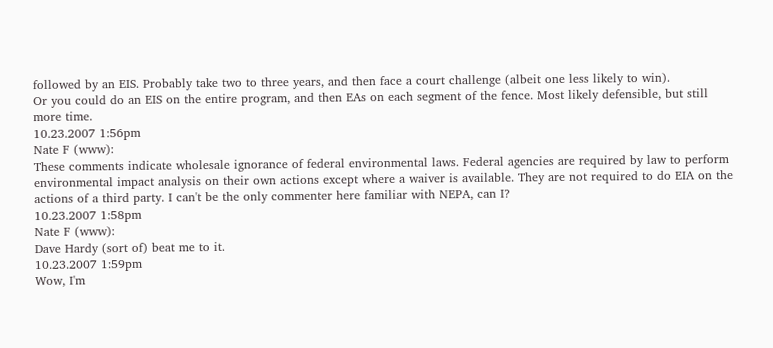followed by an EIS. Probably take two to three years, and then face a court challenge (albeit one less likely to win).
Or you could do an EIS on the entire program, and then EAs on each segment of the fence. Most likely defensible, but still more time.
10.23.2007 1:56pm
Nate F (www):
These comments indicate wholesale ignorance of federal environmental laws. Federal agencies are required by law to perform environmental impact analysis on their own actions except where a waiver is available. They are not required to do EIA on the actions of a third party. I can't be the only commenter here familiar with NEPA, can I?
10.23.2007 1:58pm
Nate F (www):
Dave Hardy (sort of) beat me to it.
10.23.2007 1:59pm
Wow, I'm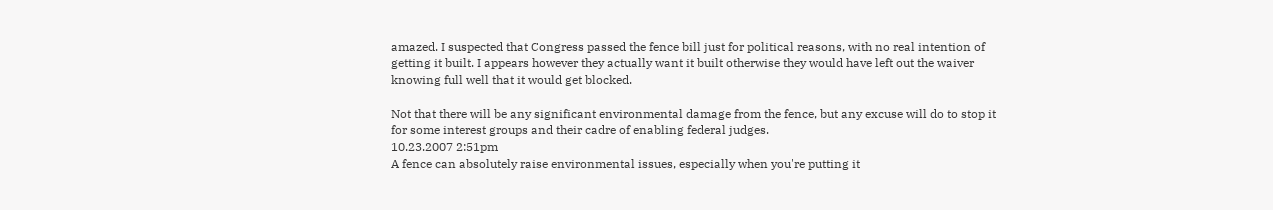amazed. I suspected that Congress passed the fence bill just for political reasons, with no real intention of getting it built. I appears however they actually want it built otherwise they would have left out the waiver knowing full well that it would get blocked.

Not that there will be any significant environmental damage from the fence, but any excuse will do to stop it for some interest groups and their cadre of enabling federal judges.
10.23.2007 2:51pm
A fence can absolutely raise environmental issues, especially when you're putting it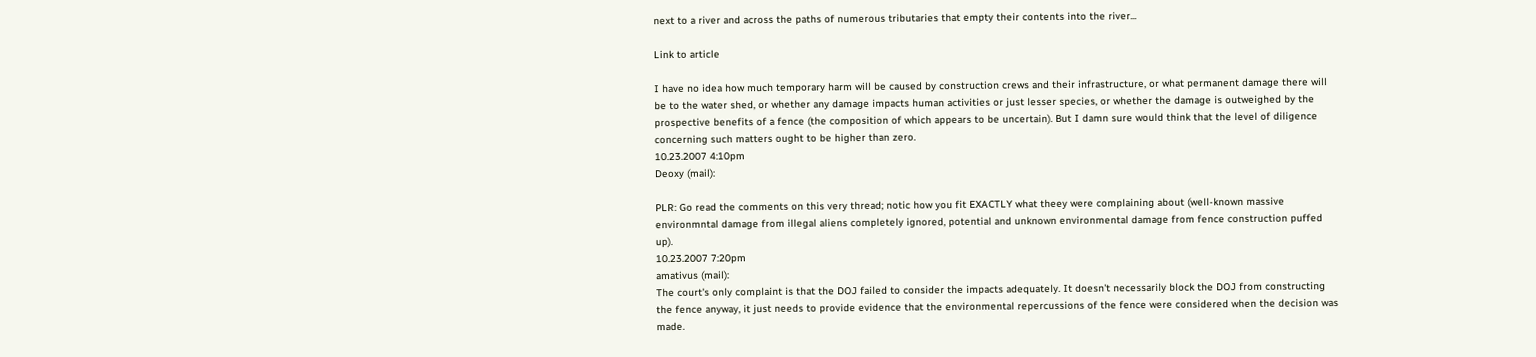next to a river and across the paths of numerous tributaries that empty their contents into the river...

Link to article

I have no idea how much temporary harm will be caused by construction crews and their infrastructure, or what permanent damage there will be to the water shed, or whether any damage impacts human activities or just lesser species, or whether the damage is outweighed by the prospective benefits of a fence (the composition of which appears to be uncertain). But I damn sure would think that the level of diligence concerning such matters ought to be higher than zero.
10.23.2007 4:10pm
Deoxy (mail):

PLR: Go read the comments on this very thread; notic how you fit EXACTLY what theey were complaining about (well-known massive environmntal damage from illegal aliens completely ignored, potential and unknown environmental damage from fence construction puffed up).
10.23.2007 7:20pm
amativus (mail):
The court's only complaint is that the DOJ failed to consider the impacts adequately. It doesn't necessarily block the DOJ from constructing the fence anyway, it just needs to provide evidence that the environmental repercussions of the fence were considered when the decision was made.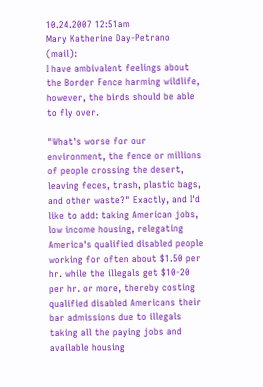10.24.2007 12:51am
Mary Katherine Day-Petrano (mail):
I have ambivalent feelings about the Border Fence harming wildlife, however, the birds should be able to fly over.

"What's worse for our environment, the fence or millions of people crossing the desert, leaving feces, trash, plastic bags, and other waste?" Exactly, and I'd like to add: taking American jobs, low income housing, relegating America's qualified disabled people working for often about $1.50 per hr. while the illegals get $10-20 per hr. or more, thereby costing qualified disabled Americans their bar admissions due to illegals taking all the paying jobs and available housing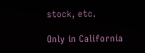stock, etc.

Only in California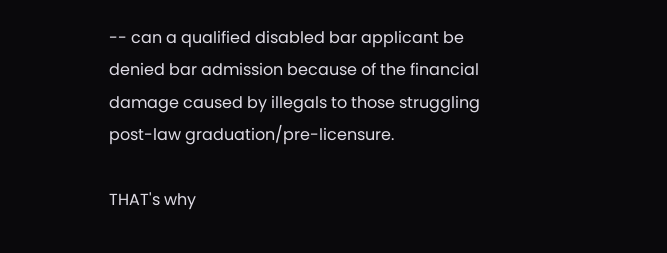-- can a qualified disabled bar applicant be denied bar admission because of the financial damage caused by illegals to those struggling post-law graduation/pre-licensure.

THAT's why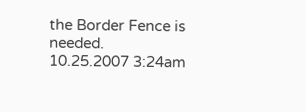the Border Fence is needed.
10.25.2007 3:24am